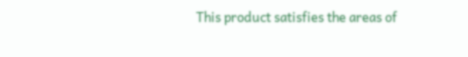This product satisfies the areas of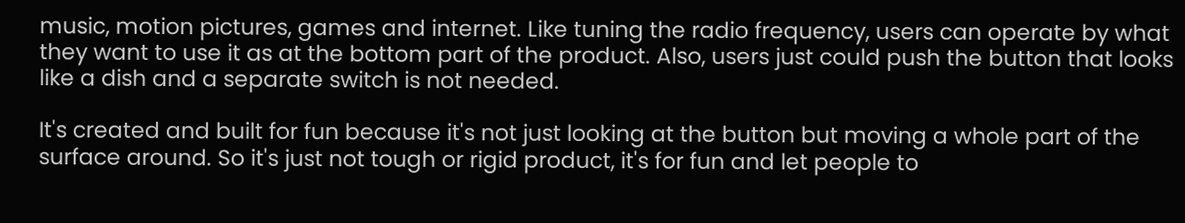music, motion pictures, games and internet. Like tuning the radio frequency, users can operate by what they want to use it as at the bottom part of the product. Also, users just could push the button that looks like a dish and a separate switch is not needed.

It's created and built for fun because it's not just looking at the button but moving a whole part of the surface around. So it's just not tough or rigid product, it's for fun and let people to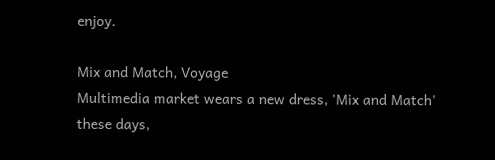enjoy.

Mix and Match, Voyage
Multimedia market wears a new dress, 'Mix and Match' these days,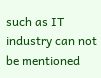such as IT industry can not be mentioned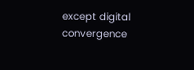except digital convergence